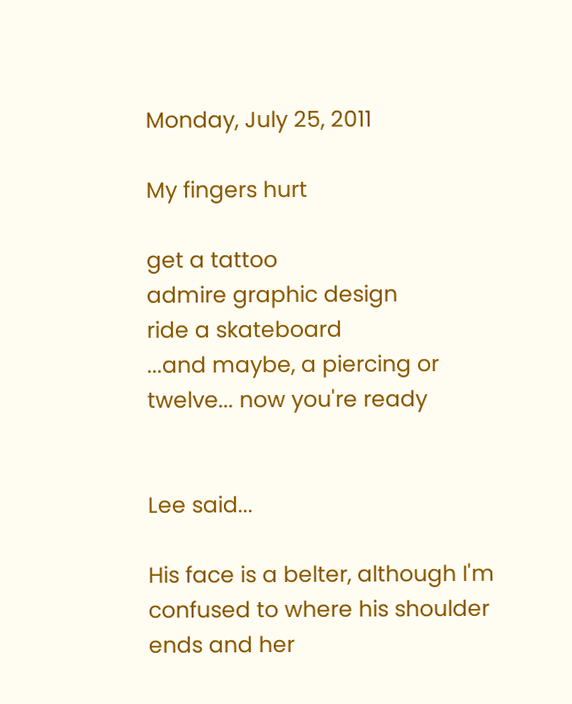Monday, July 25, 2011

My fingers hurt

get a tattoo
admire graphic design
ride a skateboard
...and maybe, a piercing or twelve... now you're ready


Lee said...

His face is a belter, although I'm confused to where his shoulder ends and her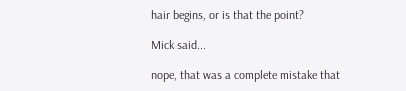hair begins, or is that the point?

Mick said...

nope, that was a complete mistake that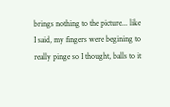brings nothing to the picture... like I said, my fingers were begining to really pinge so I thought, balls to it